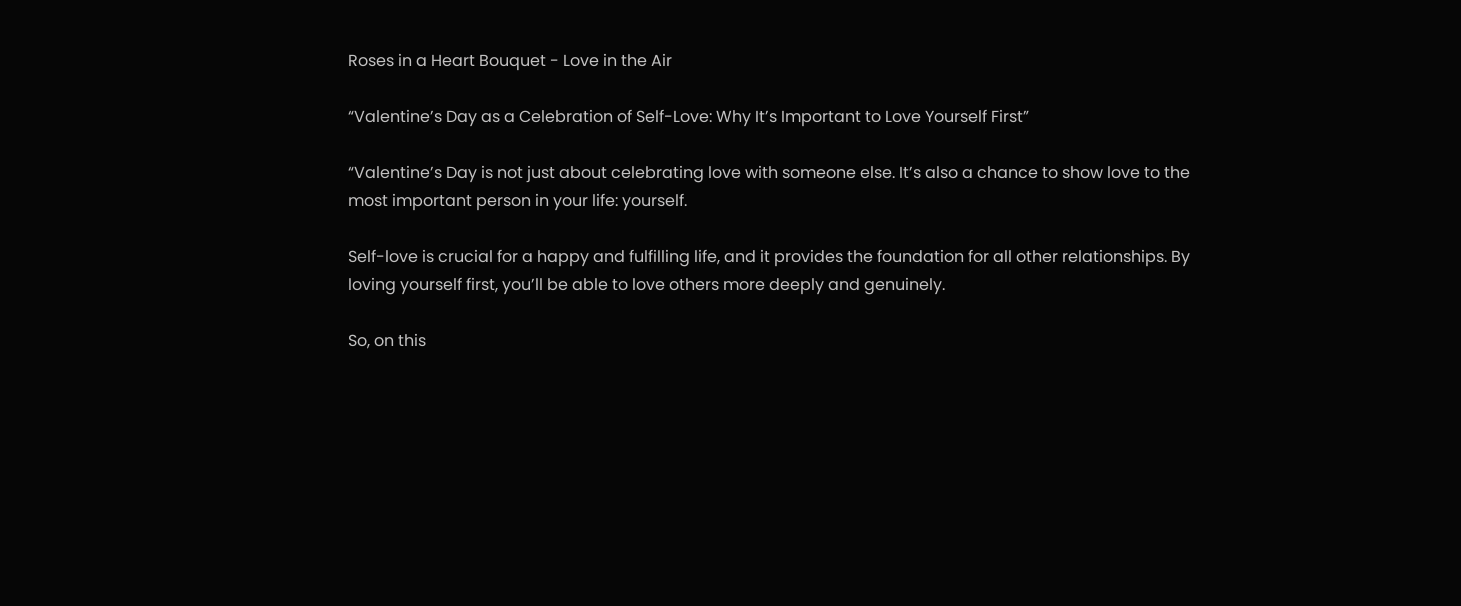Roses in a Heart Bouquet - Love in the Air

“Valentine’s Day as a Celebration of Self-Love: Why It’s Important to Love Yourself First”

“Valentine’s Day is not just about celebrating love with someone else. It’s also a chance to show love to the most important person in your life: yourself.

Self-love is crucial for a happy and fulfilling life, and it provides the foundation for all other relationships. By loving yourself first, you’ll be able to love others more deeply and genuinely.

So, on this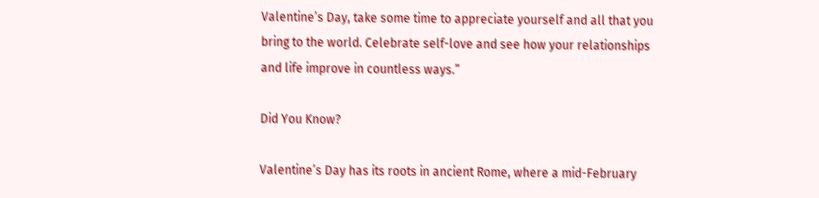Valentine’s Day, take some time to appreciate yourself and all that you bring to the world. Celebrate self-love and see how your relationships and life improve in countless ways.”

Did You Know?

Valentine’s Day has its roots in ancient Rome, where a mid-February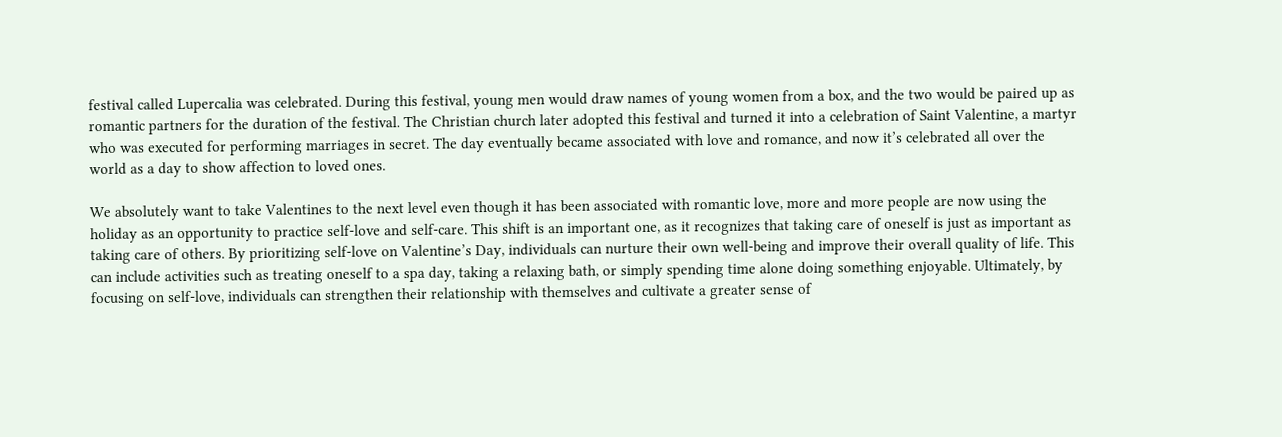festival called Lupercalia was celebrated. During this festival, young men would draw names of young women from a box, and the two would be paired up as romantic partners for the duration of the festival. The Christian church later adopted this festival and turned it into a celebration of Saint Valentine, a martyr who was executed for performing marriages in secret. The day eventually became associated with love and romance, and now it’s celebrated all over the world as a day to show affection to loved ones.

We absolutely want to take Valentines to the next level even though it has been associated with romantic love, more and more people are now using the holiday as an opportunity to practice self-love and self-care. This shift is an important one, as it recognizes that taking care of oneself is just as important as taking care of others. By prioritizing self-love on Valentine’s Day, individuals can nurture their own well-being and improve their overall quality of life. This can include activities such as treating oneself to a spa day, taking a relaxing bath, or simply spending time alone doing something enjoyable. Ultimately, by focusing on self-love, individuals can strengthen their relationship with themselves and cultivate a greater sense of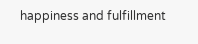happiness and fulfillment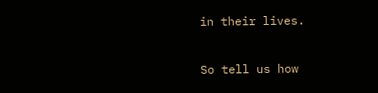in their lives.

So tell us how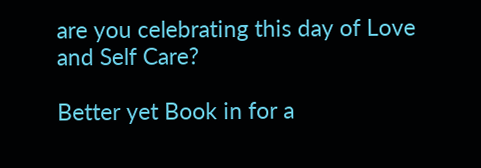are you celebrating this day of Love and Self Care?

Better yet Book in for a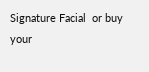Signature Facial  or buy your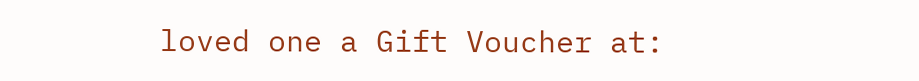loved one a Gift Voucher at: